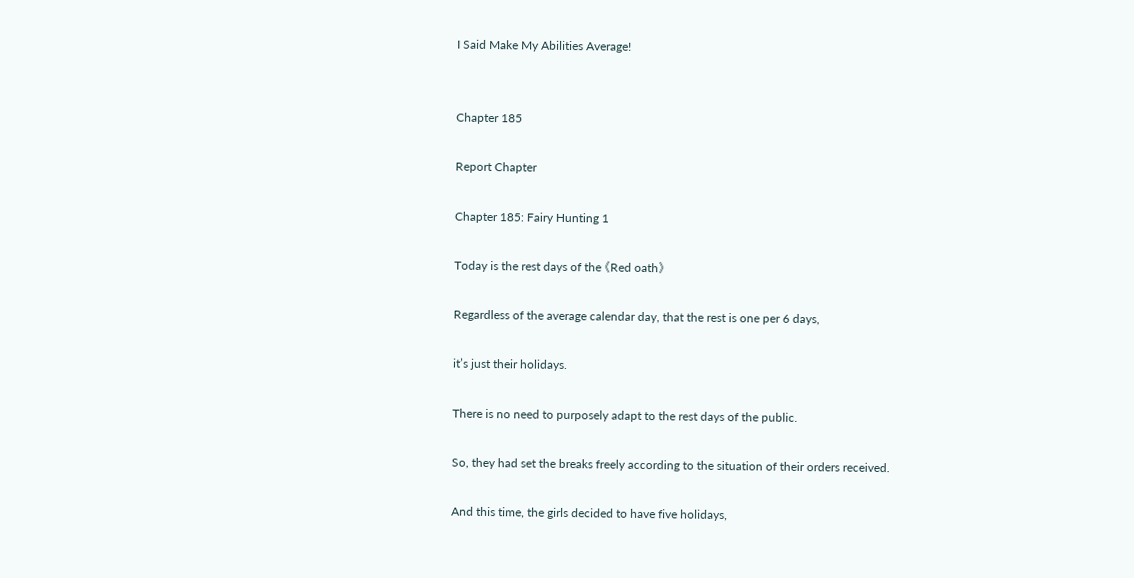I Said Make My Abilities Average!


Chapter 185

Report Chapter

Chapter 185: Fairy Hunting 1

Today is the rest days of the 《Red oath》

Regardless of the average calendar day, that the rest is one per 6 days,

it’s just their holidays.

There is no need to purposely adapt to the rest days of the public.

So, they had set the breaks freely according to the situation of their orders received.

And this time, the girls decided to have five holidays,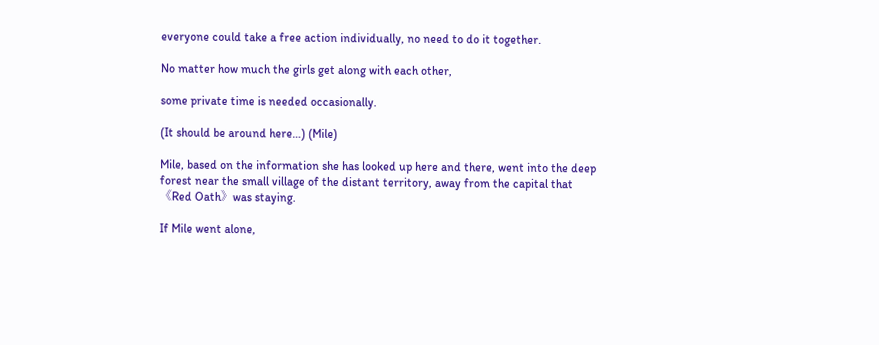everyone could take a free action individually, no need to do it together.

No matter how much the girls get along with each other,

some private time is needed occasionally.

(It should be around here…) (Mile)

Mile, based on the information she has looked up here and there, went into the deep forest near the small village of the distant territory, away from the capital that 《Red Oath》was staying.

If Mile went alone,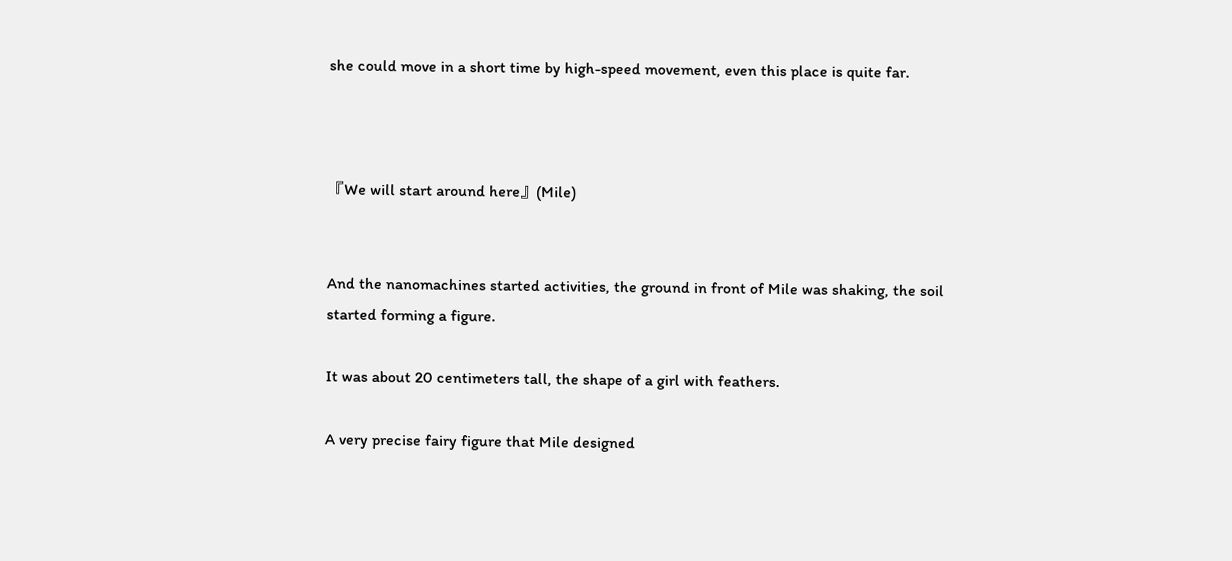she could move in a short time by high-speed movement, even this place is quite far.



『We will start around here』(Mile)


And the nanomachines started activities, the ground in front of Mile was shaking, the soil started forming a figure.

It was about 20 centimeters tall, the shape of a girl with feathers.

A very precise fairy figure that Mile designed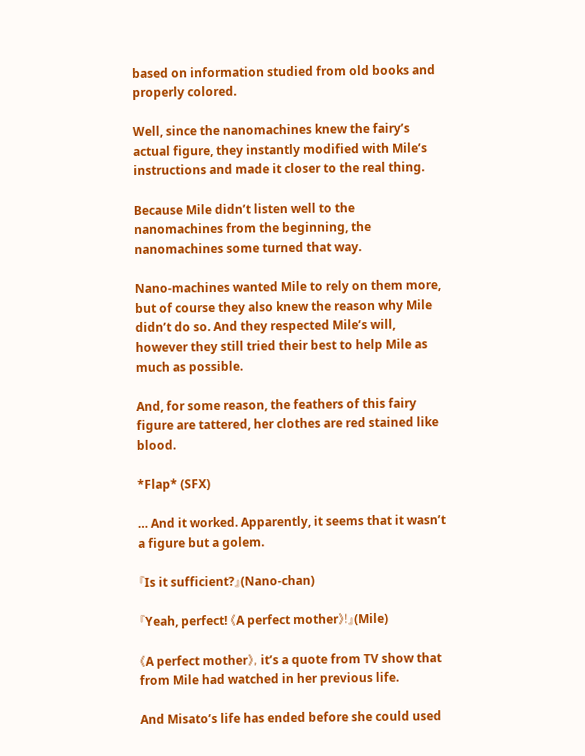based on information studied from old books and properly colored.

Well, since the nanomachines knew the fairy’s actual figure, they instantly modified with Mile’s instructions and made it closer to the real thing.

Because Mile didn’t listen well to the nanomachines from the beginning, the nanomachines some turned that way.

Nano-machines wanted Mile to rely on them more, but of course they also knew the reason why Mile didn’t do so. And they respected Mile’s will, however they still tried their best to help Mile as much as possible.

And, for some reason, the feathers of this fairy figure are tattered, her clothes are red stained like blood.

*Flap* (SFX)

… And it worked. Apparently, it seems that it wasn’t a figure but a golem.

『Is it sufficient?』(Nano-chan)

『Yeah, perfect! 《A perfect mother》!』(Mile)

《A perfect mother》, it’s a quote from TV show that from Mile had watched in her previous life.

And Misato’s life has ended before she could used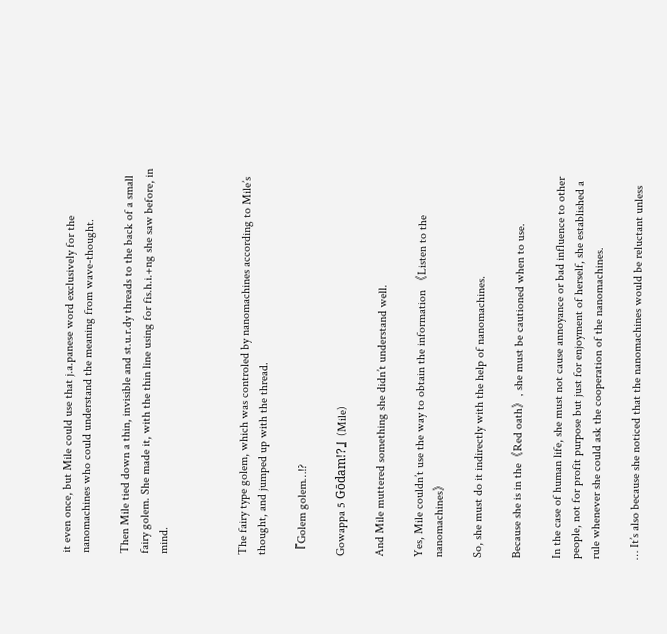it even once, but Mile could use that j.a.panese word exclusively for the nanomachines who could understand the meaning from wave-thought.

Then Mile tied down a thin, invisible and st.u.r.dy threads to the back of a small fairy golem. She made it, with the thin line using for fis.h.i.+ng she saw before, in mind.



The fairy type golem, which was controled by nanomachines according to Mile’s thought, and jumped up with the thread.

『Golem golem…!?

Gowappa 5 Gōdam!?』(Mile)

And Mile muttered something she didn’t understand well.

Yes, Mile couldn’t use the way to obtain the information 《Listen to the nanomachines》

So, she must do it indirectly with the help of nanomachines.

Because she is in the《Red oath》, she must be cautioned when to use.

In the case of human life, she must not cause annoyance or bad influence to other people, not for profit purpose but just for enjoyment of herself, she established a rule whenever she could ask the cooperation of the nanomachines.

… It’s also because she noticed that the nanomachines would be reluctant unless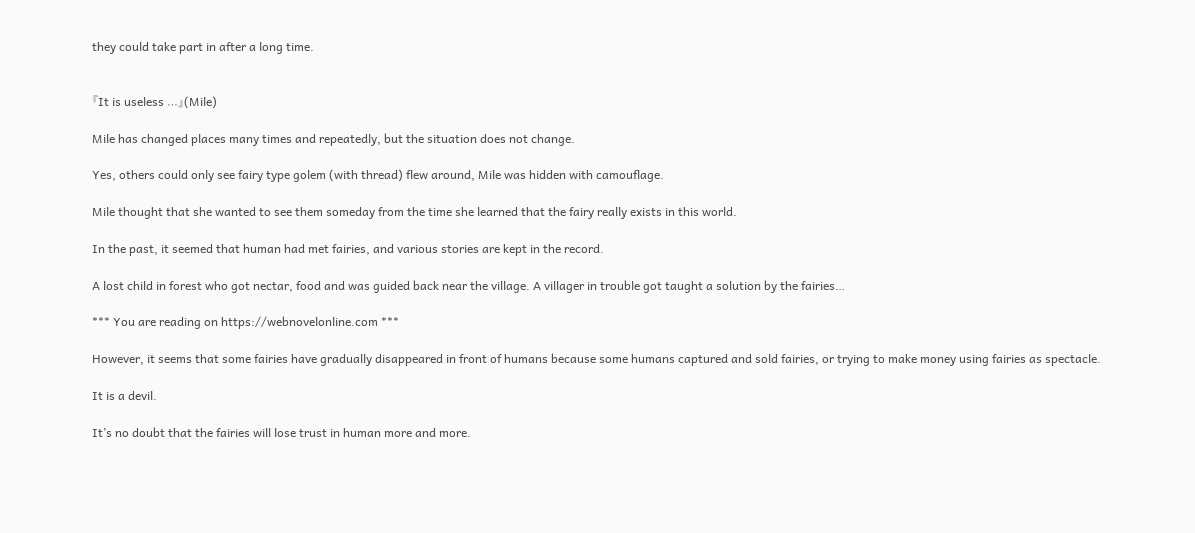they could take part in after a long time.


『It is useless …』(Mile)

Mile has changed places many times and repeatedly, but the situation does not change.

Yes, others could only see fairy type golem (with thread) flew around, Mile was hidden with camouflage.

Mile thought that she wanted to see them someday from the time she learned that the fairy really exists in this world.

In the past, it seemed that human had met fairies, and various stories are kept in the record.

A lost child in forest who got nectar, food and was guided back near the village. A villager in trouble got taught a solution by the fairies…

*** You are reading on https://webnovelonline.com ***

However, it seems that some fairies have gradually disappeared in front of humans because some humans captured and sold fairies, or trying to make money using fairies as spectacle.

It is a devil.

It’s no doubt that the fairies will lose trust in human more and more.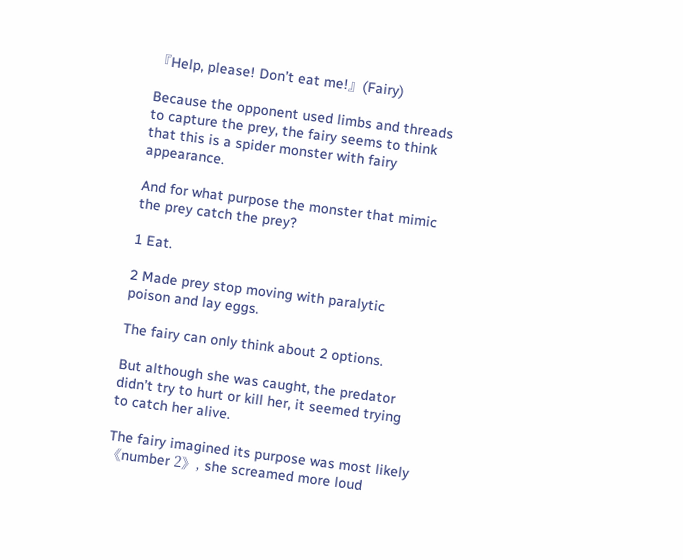『Help, please! Don’t eat me!』(Fairy)

Because the opponent used limbs and threads to capture the prey, the fairy seems to think that this is a spider monster with fairy appearance.

And for what purpose the monster that mimic the prey catch the prey?

1 Eat.

2 Made prey stop moving with paralytic poison and lay eggs.

The fairy can only think about 2 options.

But although she was caught, the predator didn’t try to hurt or kill her, it seemed trying to catch her alive.

The fairy imagined its purpose was most likely《number 2》, she screamed more loud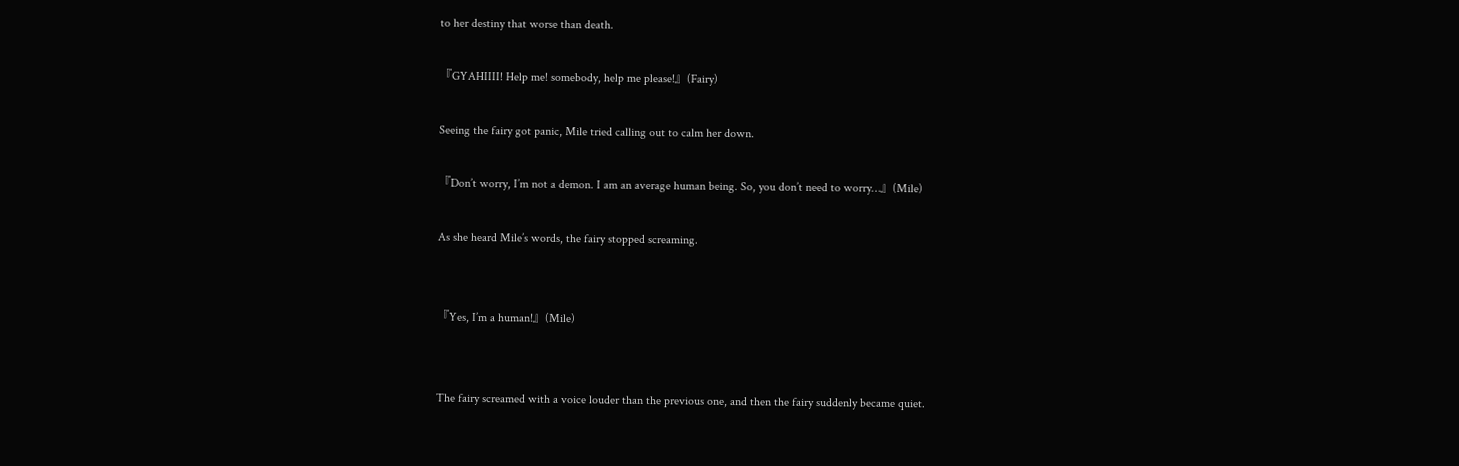to her destiny that worse than death.

『GYAHIIII! Help me! somebody, help me please!』(Fairy)

Seeing the fairy got panic, Mile tried calling out to calm her down.

『Don’t worry, I’m not a demon. I am an average human being. So, you don’t need to worry…』(Mile)

As she heard Mile’s words, the fairy stopped screaming.


『Yes, I’m a human!』(Mile)


The fairy screamed with a voice louder than the previous one, and then the fairy suddenly became quiet.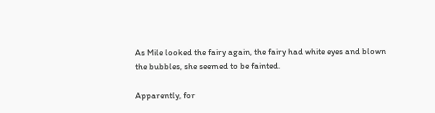As Mile looked the fairy again, the fairy had white eyes and blown the bubbles, she seemed to be fainted.

Apparently, for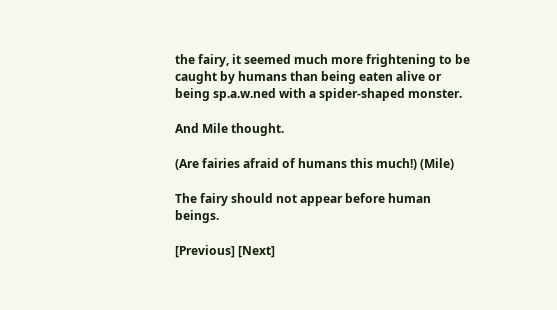the fairy, it seemed much more frightening to be caught by humans than being eaten alive or being sp.a.w.ned with a spider-shaped monster.

And Mile thought.

(Are fairies afraid of humans this much!) (Mile)

The fairy should not appear before human beings.

[Previous] [Next]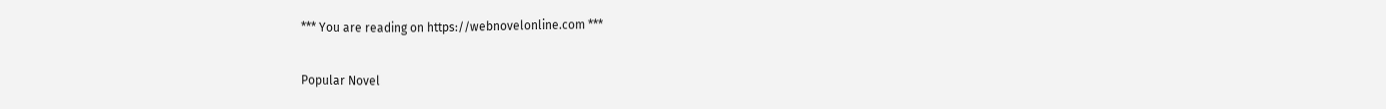*** You are reading on https://webnovelonline.com ***

Popular Novel